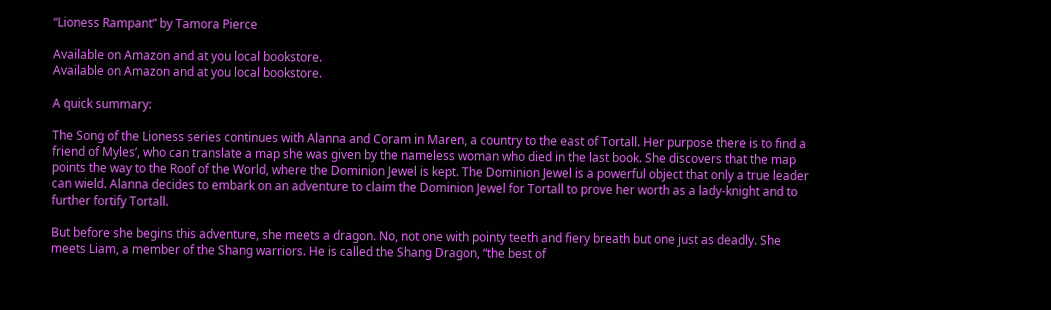“Lioness Rampant” by Tamora Pierce

Available on Amazon and at you local bookstore.
Available on Amazon and at you local bookstore.

A quick summary:

The Song of the Lioness series continues with Alanna and Coram in Maren, a country to the east of Tortall. Her purpose there is to find a friend of Myles’, who can translate a map she was given by the nameless woman who died in the last book. She discovers that the map points the way to the Roof of the World, where the Dominion Jewel is kept. The Dominion Jewel is a powerful object that only a true leader can wield. Alanna decides to embark on an adventure to claim the Dominion Jewel for Tortall to prove her worth as a lady-knight and to further fortify Tortall.

But before she begins this adventure, she meets a dragon. No, not one with pointy teeth and fiery breath but one just as deadly. She meets Liam, a member of the Shang warriors. He is called the Shang Dragon, “the best of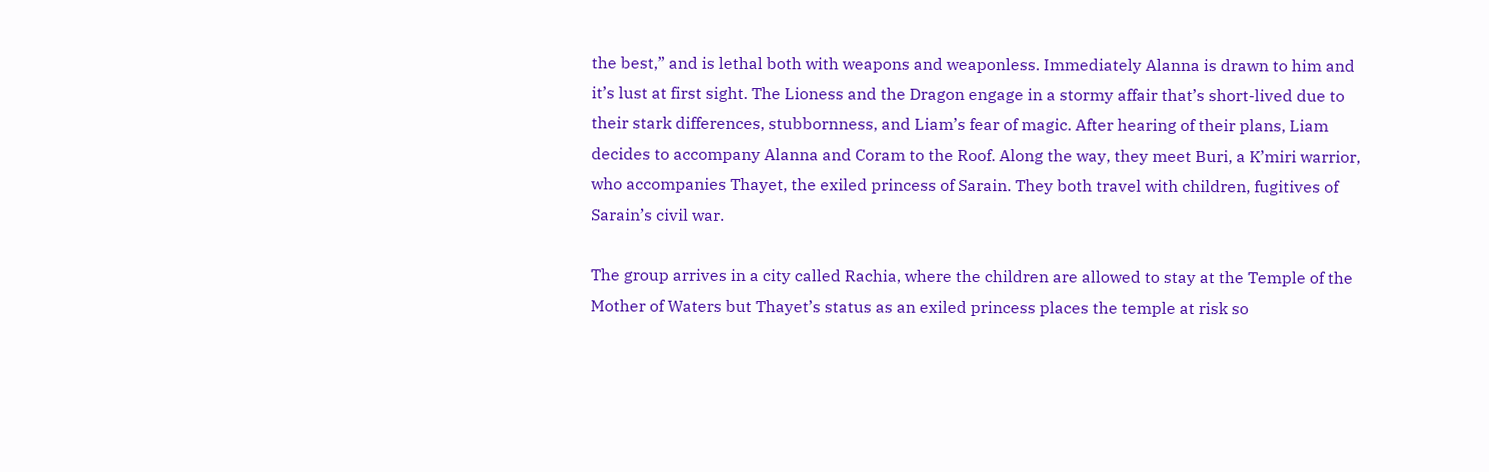the best,” and is lethal both with weapons and weaponless. Immediately Alanna is drawn to him and it’s lust at first sight. The Lioness and the Dragon engage in a stormy affair that’s short-lived due to their stark differences, stubbornness, and Liam’s fear of magic. After hearing of their plans, Liam decides to accompany Alanna and Coram to the Roof. Along the way, they meet Buri, a K’miri warrior, who accompanies Thayet, the exiled princess of Sarain. They both travel with children, fugitives of Sarain’s civil war.

The group arrives in a city called Rachia, where the children are allowed to stay at the Temple of the Mother of Waters but Thayet’s status as an exiled princess places the temple at risk so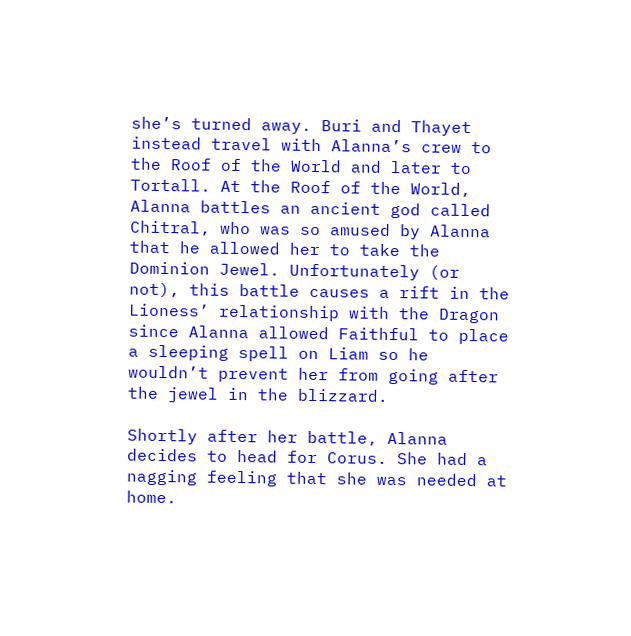she’s turned away. Buri and Thayet instead travel with Alanna’s crew to the Roof of the World and later to Tortall. At the Roof of the World, Alanna battles an ancient god called Chitral, who was so amused by Alanna that he allowed her to take the Dominion Jewel. Unfortunately (or not), this battle causes a rift in the Lioness’ relationship with the Dragon since Alanna allowed Faithful to place a sleeping spell on Liam so he wouldn’t prevent her from going after the jewel in the blizzard.

Shortly after her battle, Alanna decides to head for Corus. She had a nagging feeling that she was needed at home.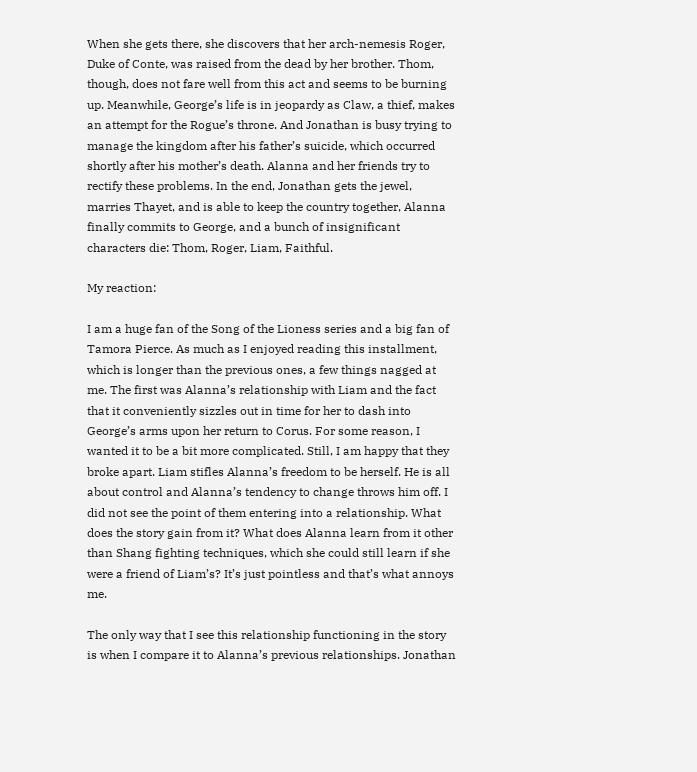When she gets there, she discovers that her arch-nemesis Roger, Duke of Conte, was raised from the dead by her brother. Thom, though, does not fare well from this act and seems to be burning up. Meanwhile, George’s life is in jeopardy as Claw, a thief, makes an attempt for the Rogue’s throne. And Jonathan is busy trying to manage the kingdom after his father’s suicide, which occurred shortly after his mother’s death. Alanna and her friends try to rectify these problems. In the end, Jonathan gets the jewel, marries Thayet, and is able to keep the country together, Alanna finally commits to George, and a bunch of insignificant characters die: Thom, Roger, Liam, Faithful.

My reaction:

I am a huge fan of the Song of the Lioness series and a big fan of Tamora Pierce. As much as I enjoyed reading this installment, which is longer than the previous ones, a few things nagged at me. The first was Alanna’s relationship with Liam and the fact that it conveniently sizzles out in time for her to dash into George’s arms upon her return to Corus. For some reason, I wanted it to be a bit more complicated. Still, I am happy that they broke apart. Liam stifles Alanna’s freedom to be herself. He is all about control and Alanna’s tendency to change throws him off. I did not see the point of them entering into a relationship. What does the story gain from it? What does Alanna learn from it other than Shang fighting techniques, which she could still learn if she were a friend of Liam’s? It’s just pointless and that’s what annoys me.

The only way that I see this relationship functioning in the story is when I compare it to Alanna’s previous relationships. Jonathan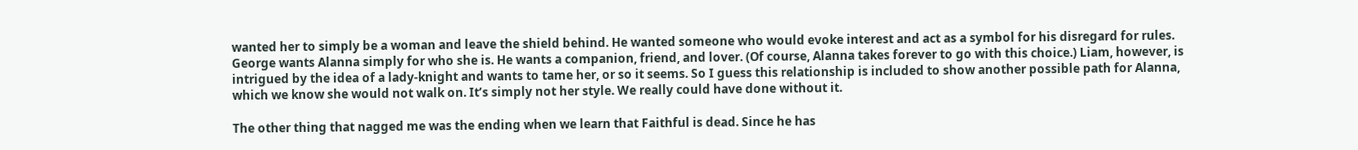wanted her to simply be a woman and leave the shield behind. He wanted someone who would evoke interest and act as a symbol for his disregard for rules. George wants Alanna simply for who she is. He wants a companion, friend, and lover. (Of course, Alanna takes forever to go with this choice.) Liam, however, is intrigued by the idea of a lady-knight and wants to tame her, or so it seems. So I guess this relationship is included to show another possible path for Alanna, which we know she would not walk on. It’s simply not her style. We really could have done without it.

The other thing that nagged me was the ending when we learn that Faithful is dead. Since he has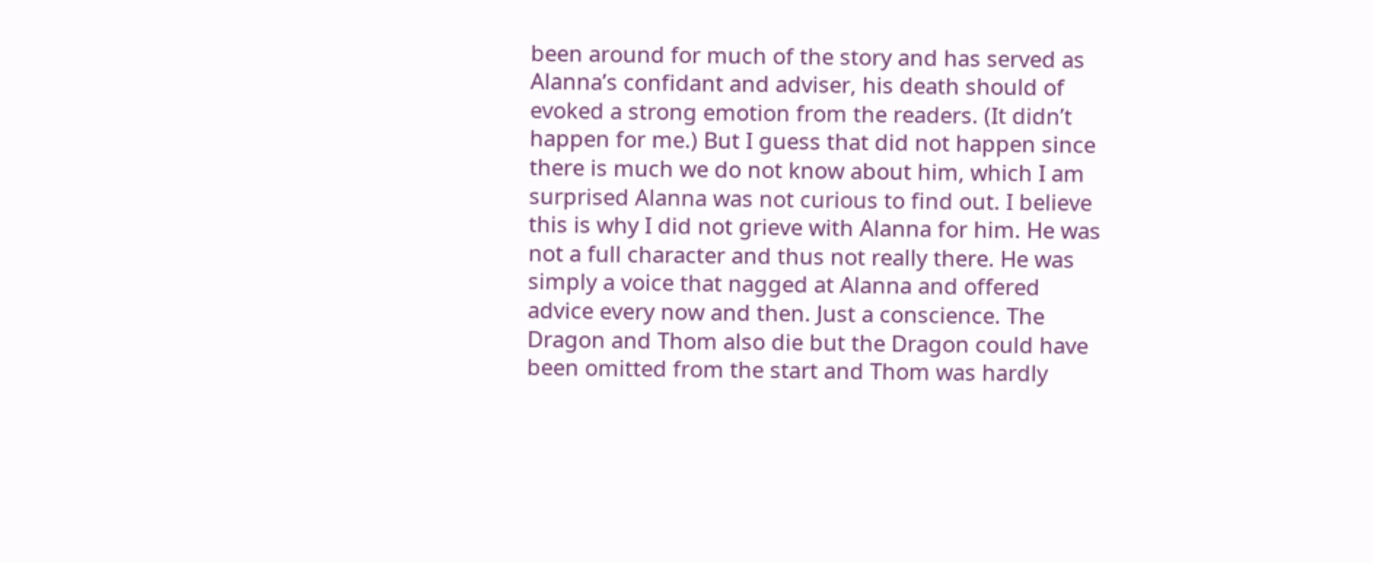been around for much of the story and has served as Alanna’s confidant and adviser, his death should of evoked a strong emotion from the readers. (It didn’t happen for me.) But I guess that did not happen since there is much we do not know about him, which I am surprised Alanna was not curious to find out. I believe this is why I did not grieve with Alanna for him. He was not a full character and thus not really there. He was simply a voice that nagged at Alanna and offered advice every now and then. Just a conscience. The Dragon and Thom also die but the Dragon could have been omitted from the start and Thom was hardly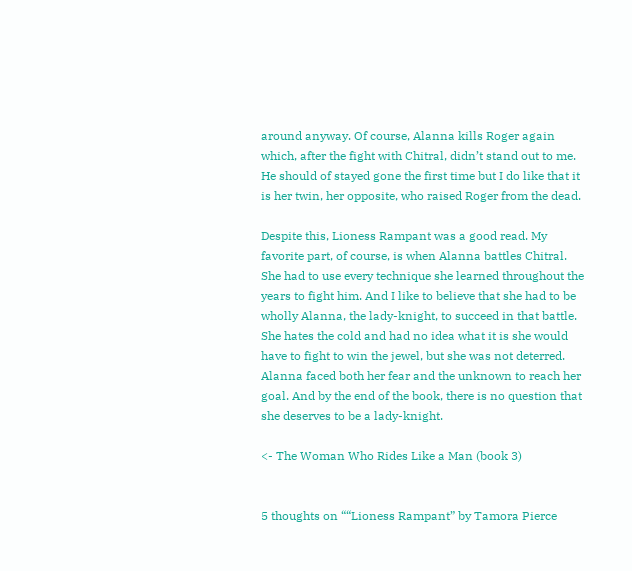around anyway. Of course, Alanna kills Roger again which, after the fight with Chitral, didn’t stand out to me. He should of stayed gone the first time but I do like that it is her twin, her opposite, who raised Roger from the dead.

Despite this, Lioness Rampant was a good read. My favorite part, of course, is when Alanna battles Chitral. She had to use every technique she learned throughout the years to fight him. And I like to believe that she had to be wholly Alanna, the lady-knight, to succeed in that battle. She hates the cold and had no idea what it is she would have to fight to win the jewel, but she was not deterred. Alanna faced both her fear and the unknown to reach her goal. And by the end of the book, there is no question that she deserves to be a lady-knight.

<- The Woman Who Rides Like a Man (book 3)


5 thoughts on ““Lioness Rampant” by Tamora Pierce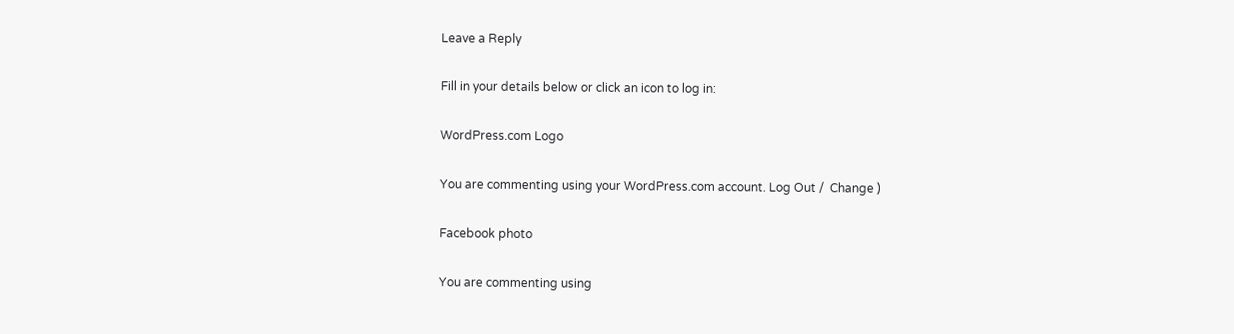Leave a Reply

Fill in your details below or click an icon to log in:

WordPress.com Logo

You are commenting using your WordPress.com account. Log Out /  Change )

Facebook photo

You are commenting using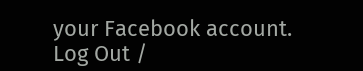your Facebook account. Log Out /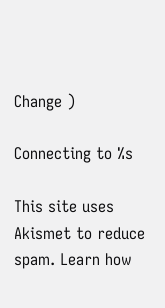Change )

Connecting to %s

This site uses Akismet to reduce spam. Learn how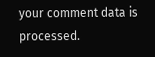your comment data is processed.